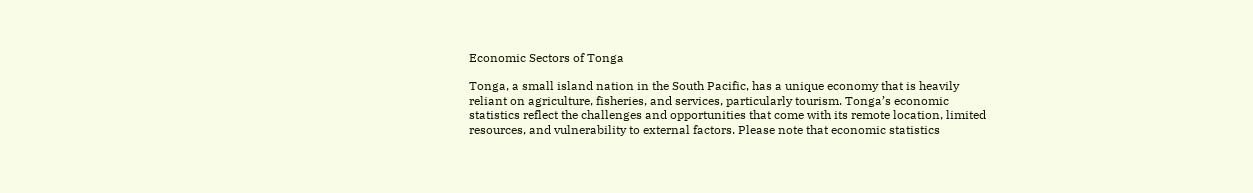Economic Sectors of Tonga

Tonga, a small island nation in the South Pacific, has a unique economy that is heavily reliant on agriculture, fisheries, and services, particularly tourism. Tonga’s economic statistics reflect the challenges and opportunities that come with its remote location, limited resources, and vulnerability to external factors. Please note that economic statistics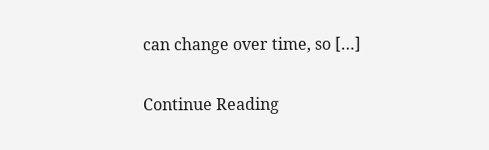can change over time, so […]

Continue Reading